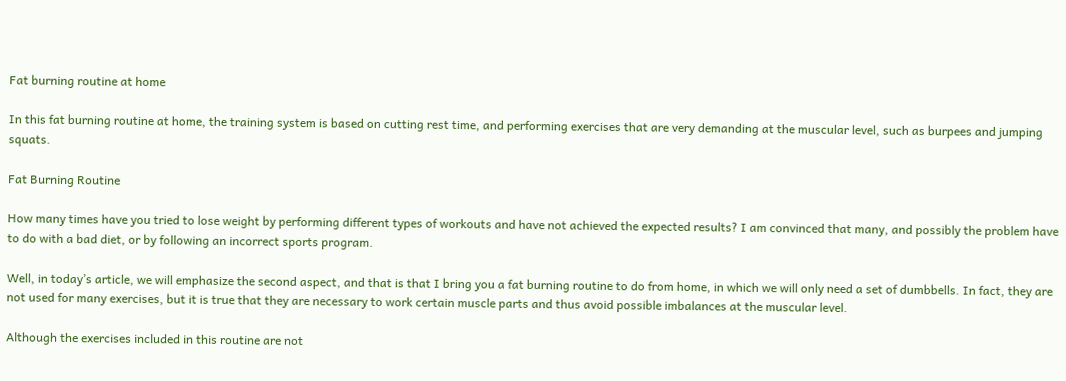Fat burning routine at home

In this fat burning routine at home, the training system is based on cutting rest time, and performing exercises that are very demanding at the muscular level, such as burpees and jumping squats.

Fat Burning Routine

How many times have you tried to lose weight by performing different types of workouts and have not achieved the expected results? I am convinced that many, and possibly the problem have to do with a bad diet, or by following an incorrect sports program.

Well, in today’s article, we will emphasize the second aspect, and that is that I bring you a fat burning routine to do from home, in which we will only need a set of dumbbells. In fact, they are not used for many exercises, but it is true that they are necessary to work certain muscle parts and thus avoid possible imbalances at the muscular level.

Although the exercises included in this routine are not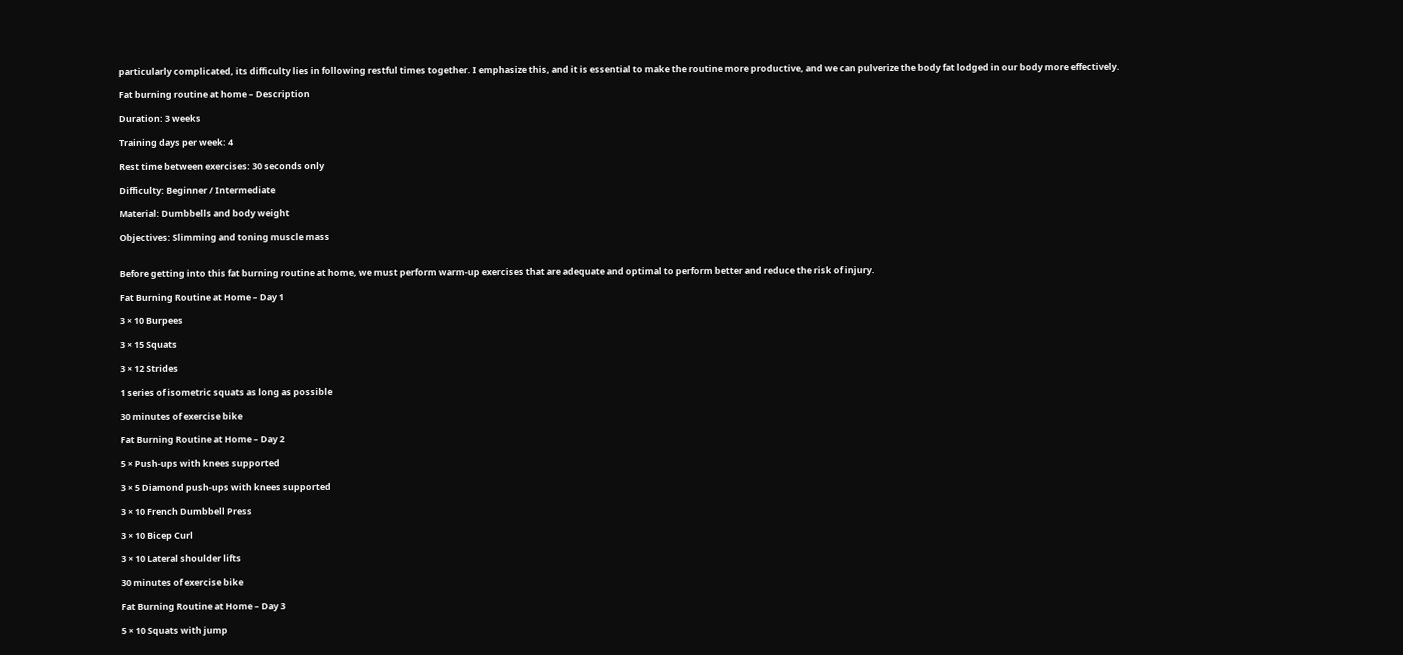particularly complicated, its difficulty lies in following restful times together. I emphasize this, and it is essential to make the routine more productive, and we can pulverize the body fat lodged in our body more effectively.

Fat burning routine at home – Description

Duration: 3 weeks

Training days per week: 4

Rest time between exercises: 30 seconds only

Difficulty: Beginner / Intermediate

Material: Dumbbells and body weight

Objectives: Slimming and toning muscle mass


Before getting into this fat burning routine at home, we must perform warm-up exercises that are adequate and optimal to perform better and reduce the risk of injury.

Fat Burning Routine at Home – Day 1

3 × 10 Burpees

3 × 15 Squats

3 × 12 Strides

1 series of isometric squats as long as possible

30 minutes of exercise bike

Fat Burning Routine at Home – Day 2

5 × Push-ups with knees supported

3 × 5 Diamond push-ups with knees supported

3 × 10 French Dumbbell Press

3 × 10 Bicep Curl

3 × 10 Lateral shoulder lifts

30 minutes of exercise bike

Fat Burning Routine at Home – Day 3

5 × 10 Squats with jump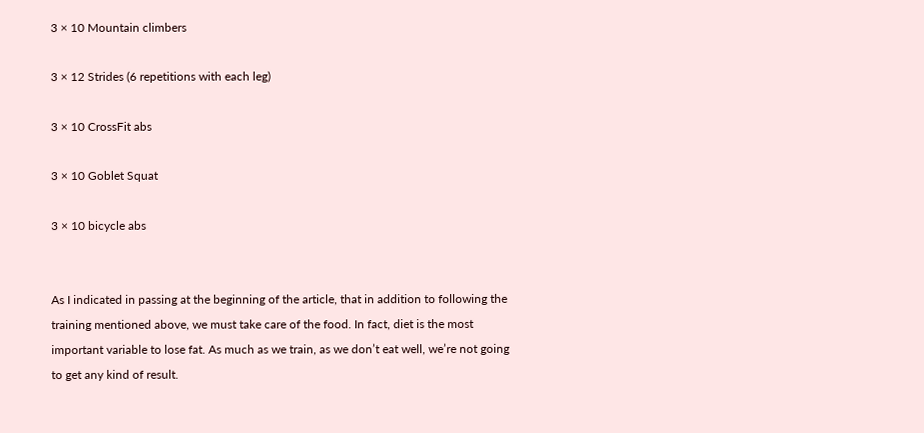3 × 10 Mountain climbers

3 × 12 Strides (6 repetitions with each leg)

3 × 10 CrossFit abs

3 × 10 Goblet Squat

3 × 10 bicycle abs


As I indicated in passing at the beginning of the article, that in addition to following the training mentioned above, we must take care of the food. In fact, diet is the most important variable to lose fat. As much as we train, as we don’t eat well, we’re not going to get any kind of result.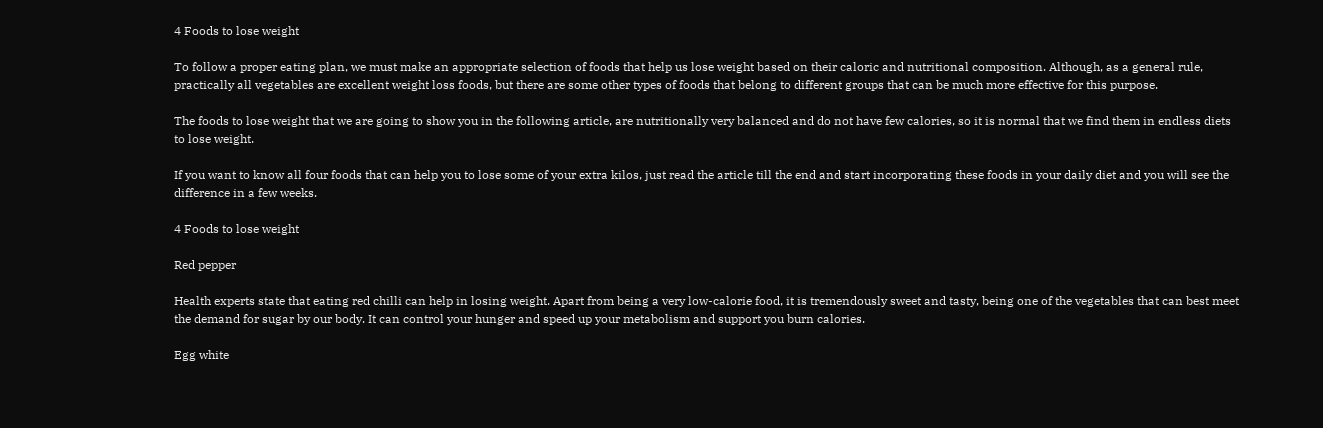4 Foods to lose weight

To follow a proper eating plan, we must make an appropriate selection of foods that help us lose weight based on their caloric and nutritional composition. Although, as a general rule, practically all vegetables are excellent weight loss foods, but there are some other types of foods that belong to different groups that can be much more effective for this purpose.

The foods to lose weight that we are going to show you in the following article, are nutritionally very balanced and do not have few calories, so it is normal that we find them in endless diets to lose weight.

If you want to know all four foods that can help you to lose some of your extra kilos, just read the article till the end and start incorporating these foods in your daily diet and you will see the difference in a few weeks.

4 Foods to lose weight

Red pepper

Health experts state that eating red chilli can help in losing weight. Apart from being a very low-calorie food, it is tremendously sweet and tasty, being one of the vegetables that can best meet the demand for sugar by our body. It can control your hunger and speed up your metabolism and support you burn calories.

Egg white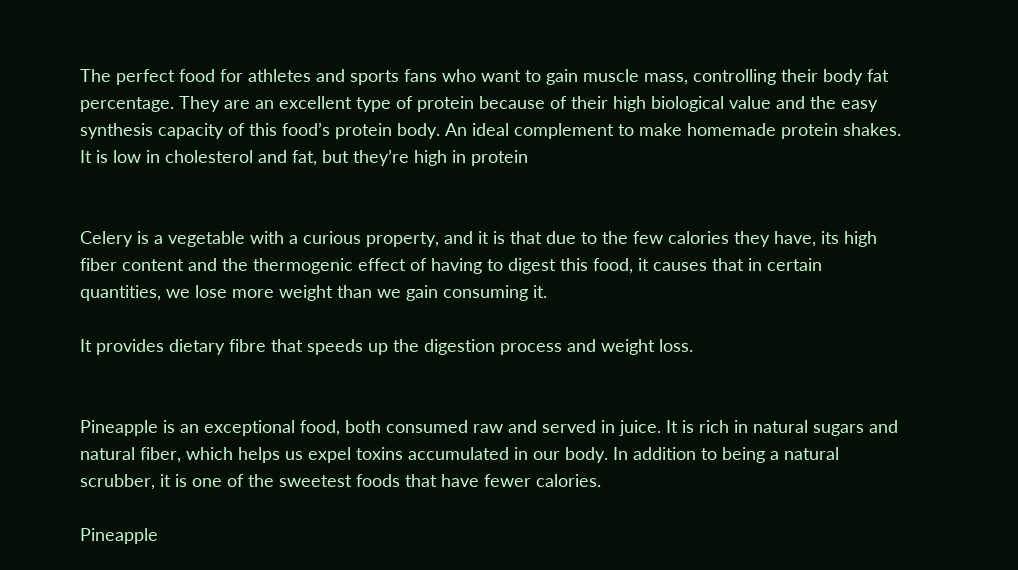The perfect food for athletes and sports fans who want to gain muscle mass, controlling their body fat percentage. They are an excellent type of protein because of their high biological value and the easy synthesis capacity of this food’s protein body. An ideal complement to make homemade protein shakes. It is low in cholesterol and fat, but they’re high in protein


Celery is a vegetable with a curious property, and it is that due to the few calories they have, its high fiber content and the thermogenic effect of having to digest this food, it causes that in certain quantities, we lose more weight than we gain consuming it.

It provides dietary fibre that speeds up the digestion process and weight loss.


Pineapple is an exceptional food, both consumed raw and served in juice. It is rich in natural sugars and natural fiber, which helps us expel toxins accumulated in our body. In addition to being a natural scrubber, it is one of the sweetest foods that have fewer calories.

Pineapple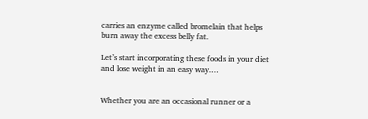carries an enzyme called bromelain that helps burn away the excess belly fat.

Let’s start incorporating these foods in your diet and lose weight in an easy way.…


Whether you are an occasional runner or a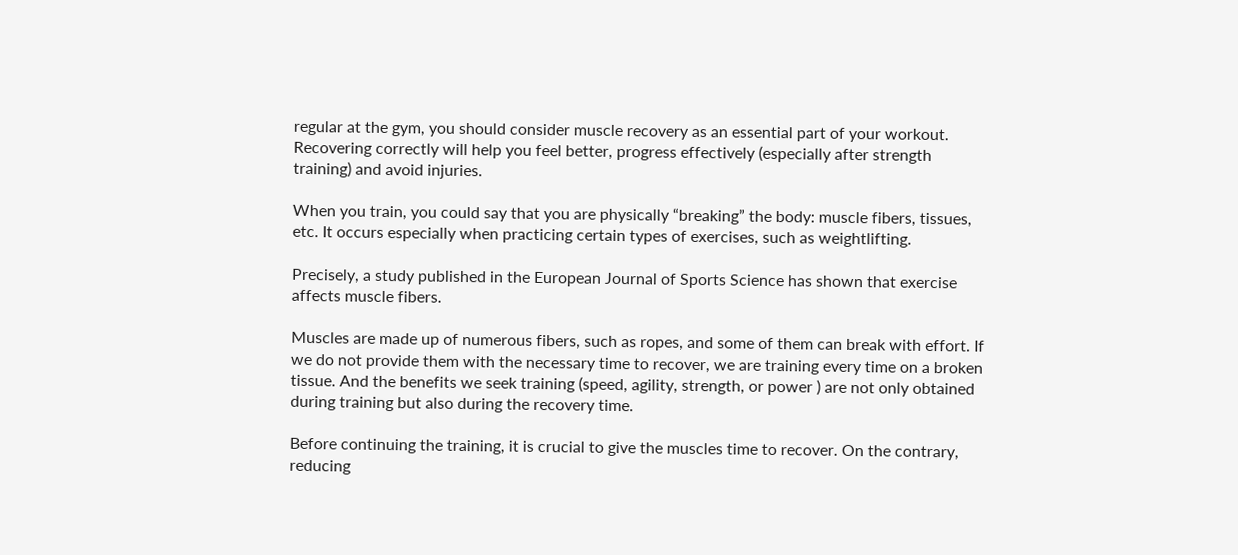regular at the gym, you should consider muscle recovery as an essential part of your workout. Recovering correctly will help you feel better, progress effectively (especially after strength training) and avoid injuries.

When you train, you could say that you are physically “breaking” the body: muscle fibers, tissues, etc. It occurs especially when practicing certain types of exercises, such as weightlifting.

Precisely, a study published in the European Journal of Sports Science has shown that exercise affects muscle fibers.

Muscles are made up of numerous fibers, such as ropes, and some of them can break with effort. If we do not provide them with the necessary time to recover, we are training every time on a broken tissue. And the benefits we seek training (speed, agility, strength, or power ) are not only obtained during training but also during the recovery time.

Before continuing the training, it is crucial to give the muscles time to recover. On the contrary, reducing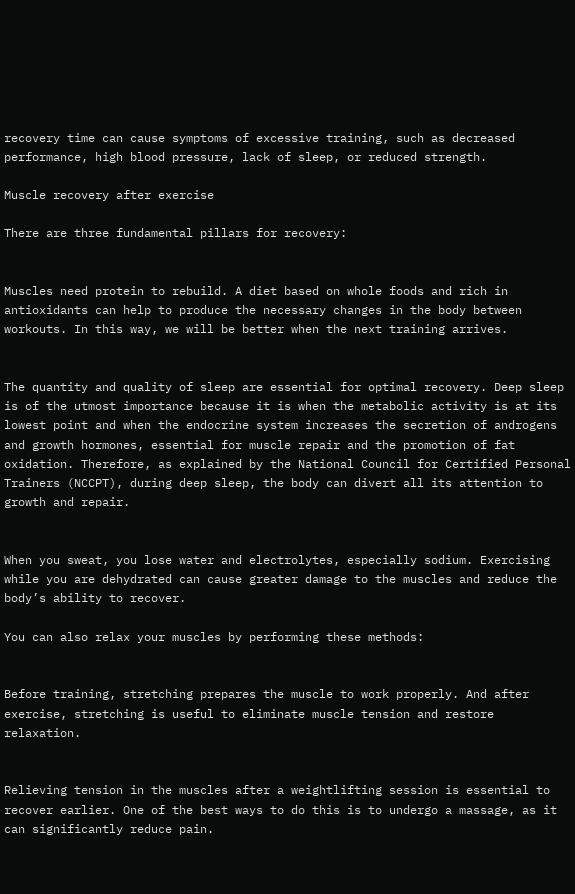recovery time can cause symptoms of excessive training, such as decreased performance, high blood pressure, lack of sleep, or reduced strength.

Muscle recovery after exercise

There are three fundamental pillars for recovery:


Muscles need protein to rebuild. A diet based on whole foods and rich in antioxidants can help to produce the necessary changes in the body between workouts. In this way, we will be better when the next training arrives.


The quantity and quality of sleep are essential for optimal recovery. Deep sleep is of the utmost importance because it is when the metabolic activity is at its lowest point and when the endocrine system increases the secretion of androgens and growth hormones, essential for muscle repair and the promotion of fat oxidation. Therefore, as explained by the National Council for Certified Personal Trainers (NCCPT), during deep sleep, the body can divert all its attention to growth and repair.


When you sweat, you lose water and electrolytes, especially sodium. Exercising while you are dehydrated can cause greater damage to the muscles and reduce the body’s ability to recover.

You can also relax your muscles by performing these methods:


Before training, stretching prepares the muscle to work properly. And after exercise, stretching is useful to eliminate muscle tension and restore relaxation.


Relieving tension in the muscles after a weightlifting session is essential to recover earlier. One of the best ways to do this is to undergo a massage, as it can significantly reduce pain.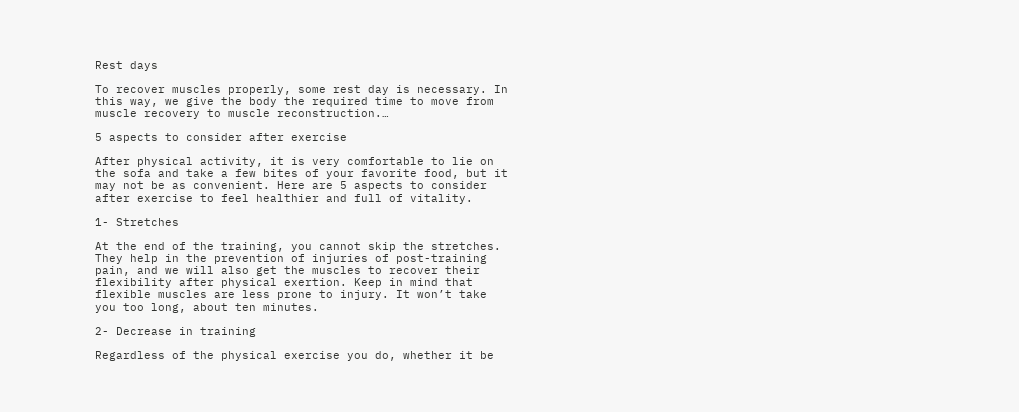Rest days

To recover muscles properly, some rest day is necessary. In this way, we give the body the required time to move from muscle recovery to muscle reconstruction.…

5 aspects to consider after exercise

After physical activity, it is very comfortable to lie on the sofa and take a few bites of your favorite food, but it may not be as convenient. Here are 5 aspects to consider after exercise to feel healthier and full of vitality.

1- Stretches

At the end of the training, you cannot skip the stretches. They help in the prevention of injuries of post-training pain, and we will also get the muscles to recover their flexibility after physical exertion. Keep in mind that flexible muscles are less prone to injury. It won’t take you too long, about ten minutes.

2- Decrease in training

Regardless of the physical exercise you do, whether it be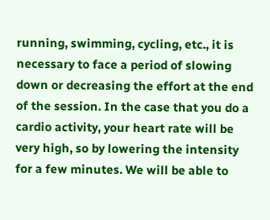running, swimming, cycling, etc., it is necessary to face a period of slowing down or decreasing the effort at the end of the session. In the case that you do a cardio activity, your heart rate will be very high, so by lowering the intensity for a few minutes. We will be able to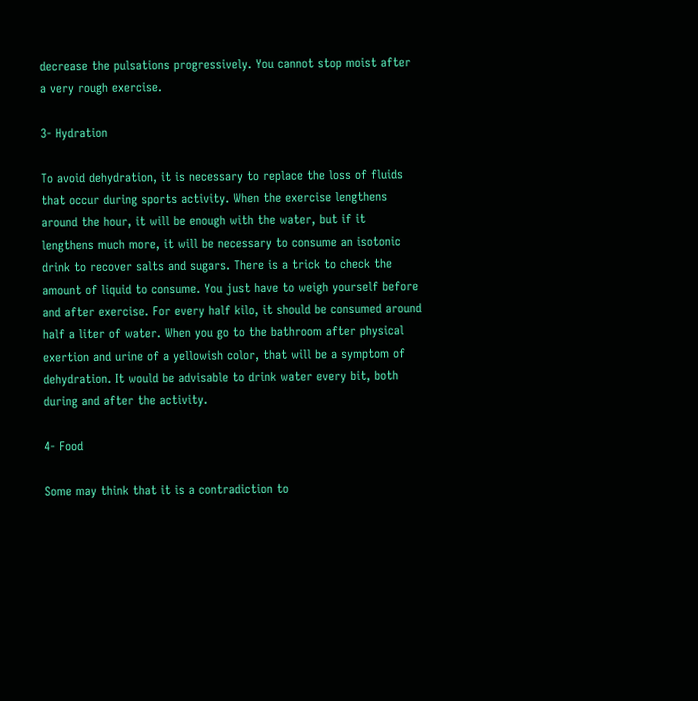decrease the pulsations progressively. You cannot stop moist after a very rough exercise.

3- Hydration

To avoid dehydration, it is necessary to replace the loss of fluids that occur during sports activity. When the exercise lengthens around the hour, it will be enough with the water, but if it lengthens much more, it will be necessary to consume an isotonic drink to recover salts and sugars. There is a trick to check the amount of liquid to consume. You just have to weigh yourself before and after exercise. For every half kilo, it should be consumed around half a liter of water. When you go to the bathroom after physical exertion and urine of a yellowish color, that will be a symptom of dehydration. It would be advisable to drink water every bit, both during and after the activity.

4- Food

Some may think that it is a contradiction to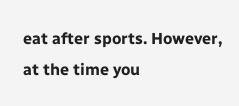eat after sports. However, at the time you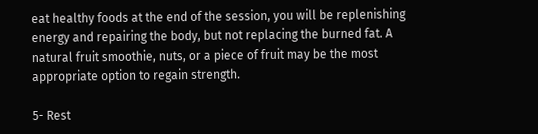eat healthy foods at the end of the session, you will be replenishing energy and repairing the body, but not replacing the burned fat. A natural fruit smoothie, nuts, or a piece of fruit may be the most appropriate option to regain strength.

5- Rest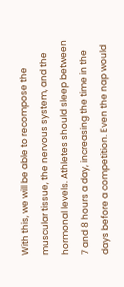With this, we will be able to recompose the muscular tissue, the nervous system, and the hormonal levels. Athletes should sleep between 7 and 8 hours a day, increasing the time in the days before a competition. Even the nap would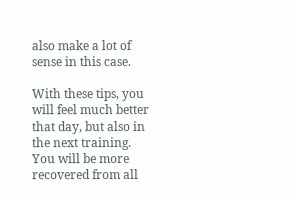also make a lot of sense in this case.

With these tips, you will feel much better that day, but also in the next training. You will be more recovered from all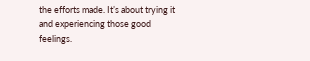the efforts made. It’s about trying it and experiencing those good feelings.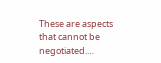These are aspects that cannot be negotiated.…